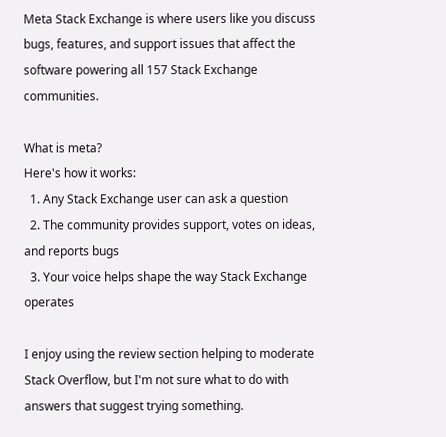Meta Stack Exchange is where users like you discuss bugs, features, and support issues that affect the software powering all 157 Stack Exchange communities.

What is meta?
Here's how it works:
  1. Any Stack Exchange user can ask a question
  2. The community provides support, votes on ideas, and reports bugs
  3. Your voice helps shape the way Stack Exchange operates

I enjoy using the review section helping to moderate Stack Overflow, but I'm not sure what to do with answers that suggest trying something.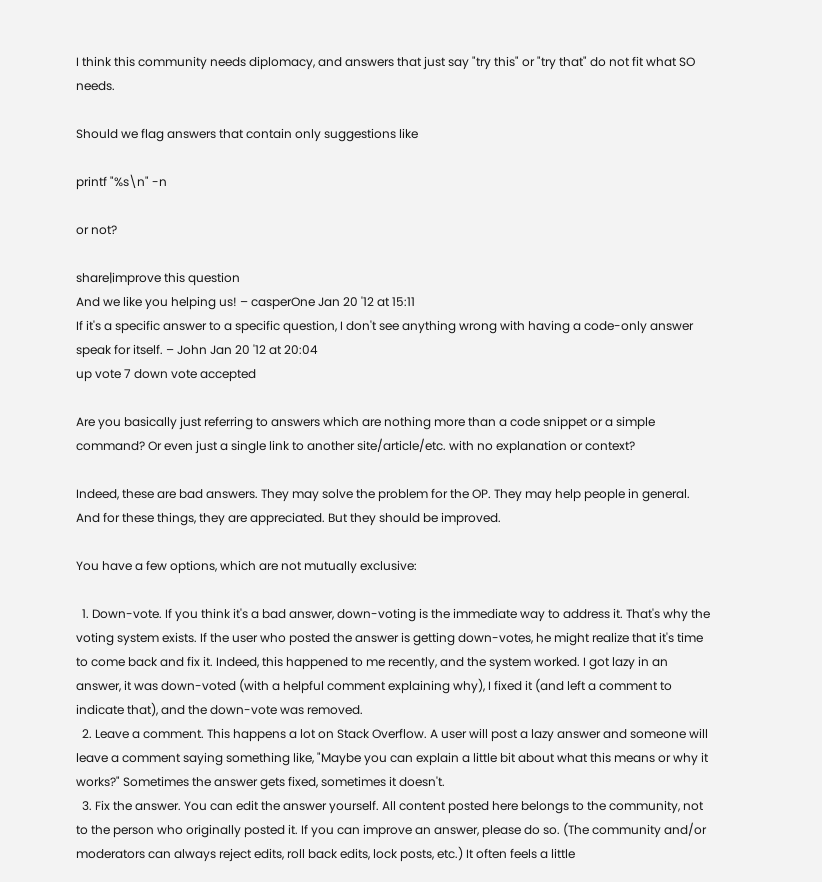I think this community needs diplomacy, and answers that just say "try this" or "try that" do not fit what SO needs.

Should we flag answers that contain only suggestions like

printf "%s\n" -n

or not?

share|improve this question
And we like you helping us! – casperOne Jan 20 '12 at 15:11
If it's a specific answer to a specific question, I don't see anything wrong with having a code-only answer speak for itself. – John Jan 20 '12 at 20:04
up vote 7 down vote accepted

Are you basically just referring to answers which are nothing more than a code snippet or a simple command? Or even just a single link to another site/article/etc. with no explanation or context?

Indeed, these are bad answers. They may solve the problem for the OP. They may help people in general. And for these things, they are appreciated. But they should be improved.

You have a few options, which are not mutually exclusive:

  1. Down-vote. If you think it's a bad answer, down-voting is the immediate way to address it. That's why the voting system exists. If the user who posted the answer is getting down-votes, he might realize that it's time to come back and fix it. Indeed, this happened to me recently, and the system worked. I got lazy in an answer, it was down-voted (with a helpful comment explaining why), I fixed it (and left a comment to indicate that), and the down-vote was removed.
  2. Leave a comment. This happens a lot on Stack Overflow. A user will post a lazy answer and someone will leave a comment saying something like, "Maybe you can explain a little bit about what this means or why it works?" Sometimes the answer gets fixed, sometimes it doesn't.
  3. Fix the answer. You can edit the answer yourself. All content posted here belongs to the community, not to the person who originally posted it. If you can improve an answer, please do so. (The community and/or moderators can always reject edits, roll back edits, lock posts, etc.) It often feels a little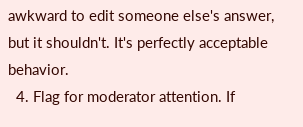awkward to edit someone else's answer, but it shouldn't. It's perfectly acceptable behavior.
  4. Flag for moderator attention. If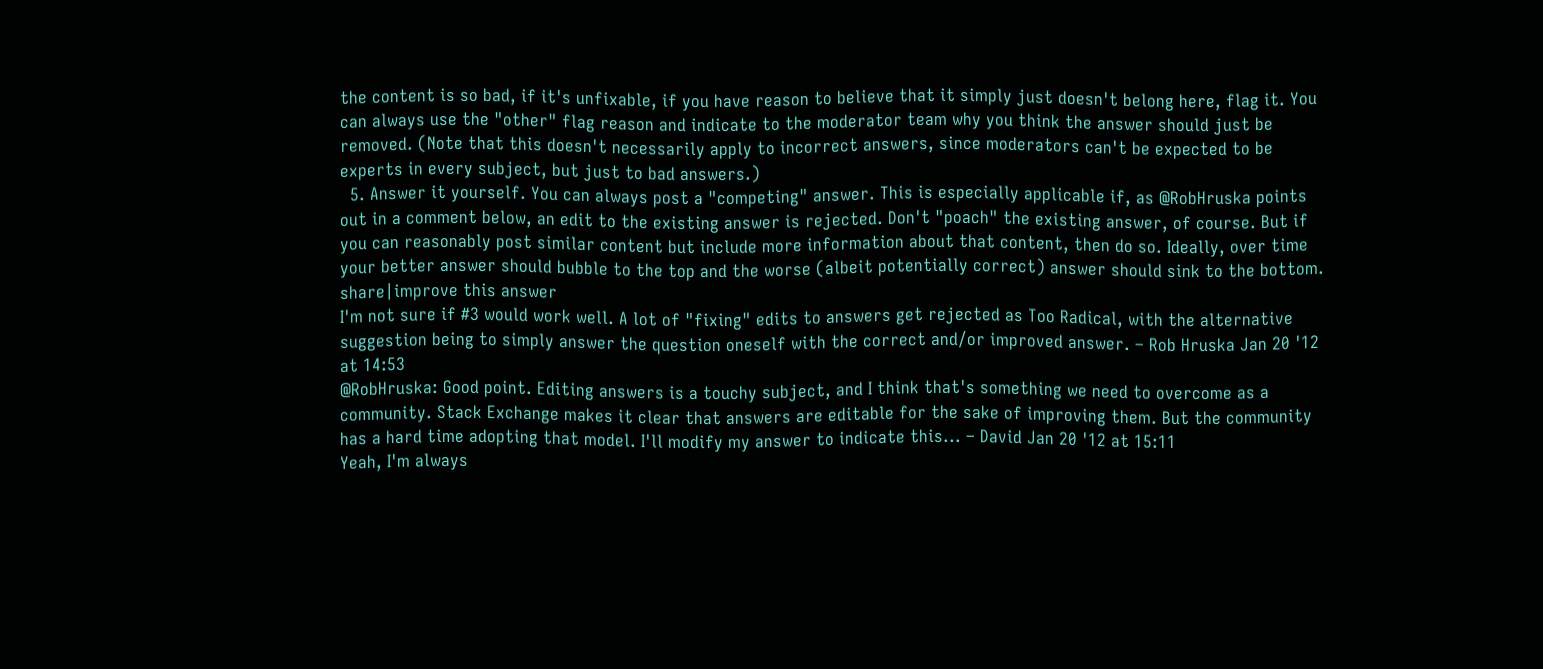the content is so bad, if it's unfixable, if you have reason to believe that it simply just doesn't belong here, flag it. You can always use the "other" flag reason and indicate to the moderator team why you think the answer should just be removed. (Note that this doesn't necessarily apply to incorrect answers, since moderators can't be expected to be experts in every subject, but just to bad answers.)
  5. Answer it yourself. You can always post a "competing" answer. This is especially applicable if, as @RobHruska points out in a comment below, an edit to the existing answer is rejected. Don't "poach" the existing answer, of course. But if you can reasonably post similar content but include more information about that content, then do so. Ideally, over time your better answer should bubble to the top and the worse (albeit potentially correct) answer should sink to the bottom.
share|improve this answer
I'm not sure if #3 would work well. A lot of "fixing" edits to answers get rejected as Too Radical, with the alternative suggestion being to simply answer the question oneself with the correct and/or improved answer. – Rob Hruska Jan 20 '12 at 14:53
@RobHruska: Good point. Editing answers is a touchy subject, and I think that's something we need to overcome as a community. Stack Exchange makes it clear that answers are editable for the sake of improving them. But the community has a hard time adopting that model. I'll modify my answer to indicate this... – David Jan 20 '12 at 15:11
Yeah, I'm always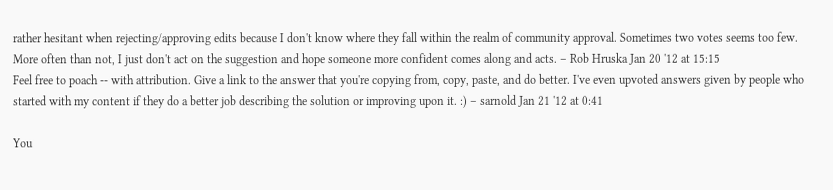rather hesitant when rejecting/approving edits because I don't know where they fall within the realm of community approval. Sometimes two votes seems too few. More often than not, I just don't act on the suggestion and hope someone more confident comes along and acts. – Rob Hruska Jan 20 '12 at 15:15
Feel free to poach -- with attribution. Give a link to the answer that you're copying from, copy, paste, and do better. I've even upvoted answers given by people who started with my content if they do a better job describing the solution or improving upon it. :) – sarnold Jan 21 '12 at 0:41

You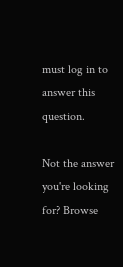must log in to answer this question.

Not the answer you're looking for? Browse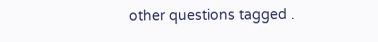other questions tagged .